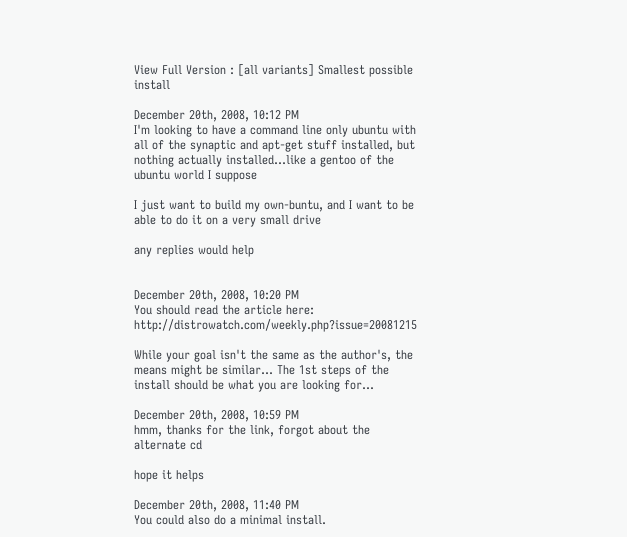View Full Version : [all variants] Smallest possible install

December 20th, 2008, 10:12 PM
I'm looking to have a command line only ubuntu with all of the synaptic and apt-get stuff installed, but nothing actually installed...like a gentoo of the ubuntu world I suppose

I just want to build my own-buntu, and I want to be able to do it on a very small drive

any replies would help


December 20th, 2008, 10:20 PM
You should read the article here: http://distrowatch.com/weekly.php?issue=20081215

While your goal isn't the same as the author's, the means might be similar... The 1st steps of the install should be what you are looking for...

December 20th, 2008, 10:59 PM
hmm, thanks for the link, forgot about the alternate cd

hope it helps

December 20th, 2008, 11:40 PM
You could also do a minimal install.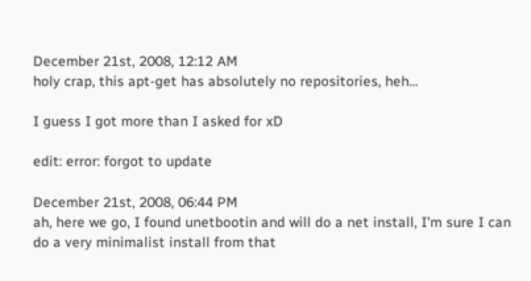December 21st, 2008, 12:12 AM
holy crap, this apt-get has absolutely no repositories, heh...

I guess I got more than I asked for xD

edit: error: forgot to update

December 21st, 2008, 06:44 PM
ah, here we go, I found unetbootin and will do a net install, I'm sure I can do a very minimalist install from that